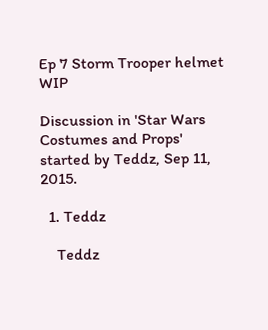Ep 7 Storm Trooper helmet WIP

Discussion in 'Star Wars Costumes and Props' started by Teddz, Sep 11, 2015.

  1. Teddz

    Teddz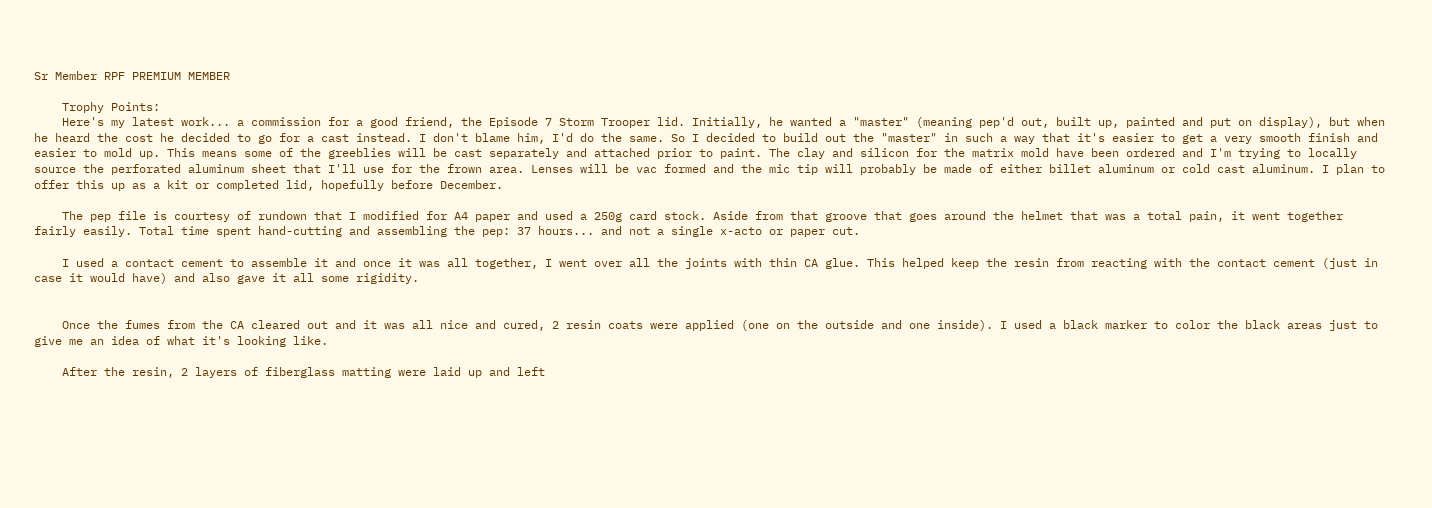Sr Member RPF PREMIUM MEMBER

    Trophy Points:
    Here's my latest work... a commission for a good friend, the Episode 7 Storm Trooper lid. Initially, he wanted a "master" (meaning pep'd out, built up, painted and put on display), but when he heard the cost he decided to go for a cast instead. I don't blame him, I'd do the same. So I decided to build out the "master" in such a way that it's easier to get a very smooth finish and easier to mold up. This means some of the greeblies will be cast separately and attached prior to paint. The clay and silicon for the matrix mold have been ordered and I'm trying to locally source the perforated aluminum sheet that I'll use for the frown area. Lenses will be vac formed and the mic tip will probably be made of either billet aluminum or cold cast aluminum. I plan to offer this up as a kit or completed lid, hopefully before December.

    The pep file is courtesy of rundown that I modified for A4 paper and used a 250g card stock. Aside from that groove that goes around the helmet that was a total pain, it went together fairly easily. Total time spent hand-cutting and assembling the pep: 37 hours... and not a single x-acto or paper cut.

    I used a contact cement to assemble it and once it was all together, I went over all the joints with thin CA glue. This helped keep the resin from reacting with the contact cement (just in case it would have) and also gave it all some rigidity.


    Once the fumes from the CA cleared out and it was all nice and cured, 2 resin coats were applied (one on the outside and one inside). I used a black marker to color the black areas just to give me an idea of what it's looking like.

    After the resin, 2 layers of fiberglass matting were laid up and left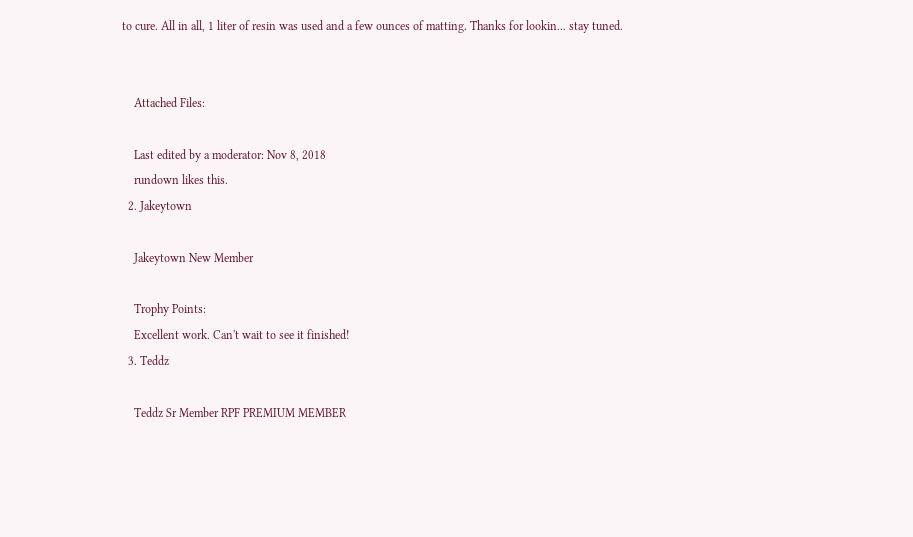to cure. All in all, 1 liter of resin was used and a few ounces of matting. Thanks for lookin... stay tuned.


    Attached Files:

    Last edited by a moderator: Nov 8, 2018
    rundown likes this.
  2. Jakeytown

    Jakeytown New Member

    Trophy Points:
    Excellent work. Can't wait to see it finished!
  3. Teddz

    Teddz Sr Member RPF PREMIUM MEMBER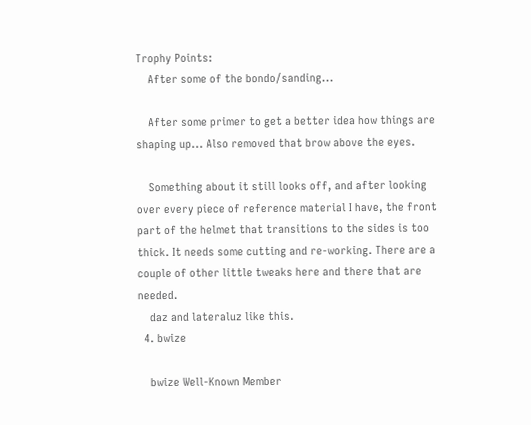Trophy Points:
    After some of the bondo/sanding...

    After some primer to get a better idea how things are shaping up... Also removed that brow above the eyes.

    Something about it still looks off, and after looking over every piece of reference material I have, the front part of the helmet that transitions to the sides is too thick. It needs some cutting and re-working. There are a couple of other little tweaks here and there that are needed.
    daz and lateraluz like this.
  4. bwize

    bwize Well-Known Member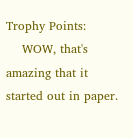Trophy Points:
    WOW, that's amazing that it started out in paper.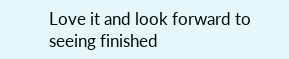Love it and look forward to seeing finished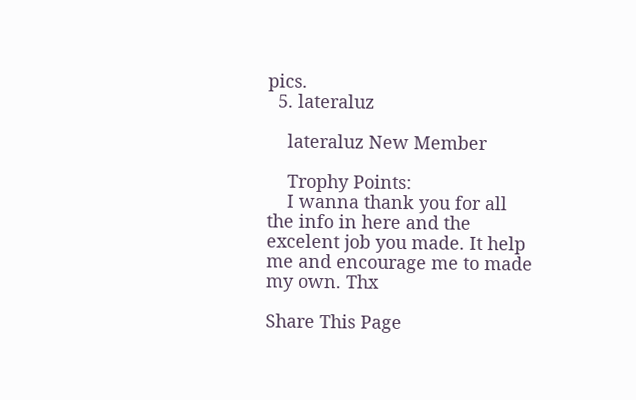pics.
  5. lateraluz

    lateraluz New Member

    Trophy Points:
    I wanna thank you for all the info in here and the excelent job you made. It help me and encourage me to made my own. Thx

Share This Page